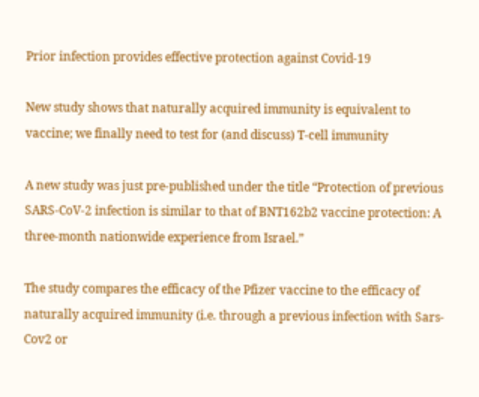Prior infection provides effective protection against Covid-19

New study shows that naturally acquired immunity is equivalent to vaccine; we finally need to test for (and discuss) T-cell immunity

A new study was just pre-published under the title “Protection of previous SARS-CoV-2 infection is similar to that of BNT162b2 vaccine protection: A three-month nationwide experience from Israel.”

The study compares the efficacy of the Pfizer vaccine to the efficacy of naturally acquired immunity (i.e. through a previous infection with Sars-Cov2 or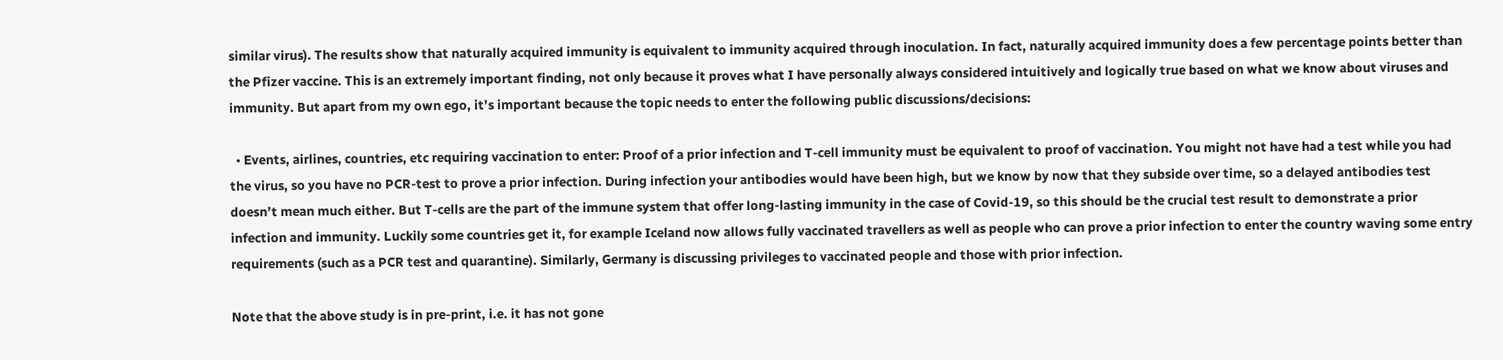similar virus). The results show that naturally acquired immunity is equivalent to immunity acquired through inoculation. In fact, naturally acquired immunity does a few percentage points better than the Pfizer vaccine. This is an extremely important finding, not only because it proves what I have personally always considered intuitively and logically true based on what we know about viruses and immunity. But apart from my own ego, it’s important because the topic needs to enter the following public discussions/decisions:

  • Events, airlines, countries, etc requiring vaccination to enter: Proof of a prior infection and T-cell immunity must be equivalent to proof of vaccination. You might not have had a test while you had the virus, so you have no PCR-test to prove a prior infection. During infection your antibodies would have been high, but we know by now that they subside over time, so a delayed antibodies test doesn’t mean much either. But T-cells are the part of the immune system that offer long-lasting immunity in the case of Covid-19, so this should be the crucial test result to demonstrate a prior infection and immunity. Luckily some countries get it, for example Iceland now allows fully vaccinated travellers as well as people who can prove a prior infection to enter the country waving some entry requirements (such as a PCR test and quarantine). Similarly, Germany is discussing privileges to vaccinated people and those with prior infection.

Note that the above study is in pre-print, i.e. it has not gone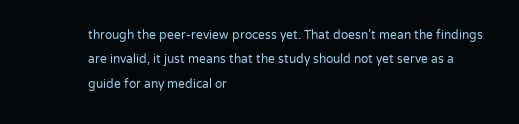through the peer-review process yet. That doesn’t mean the findings are invalid, it just means that the study should not yet serve as a guide for any medical or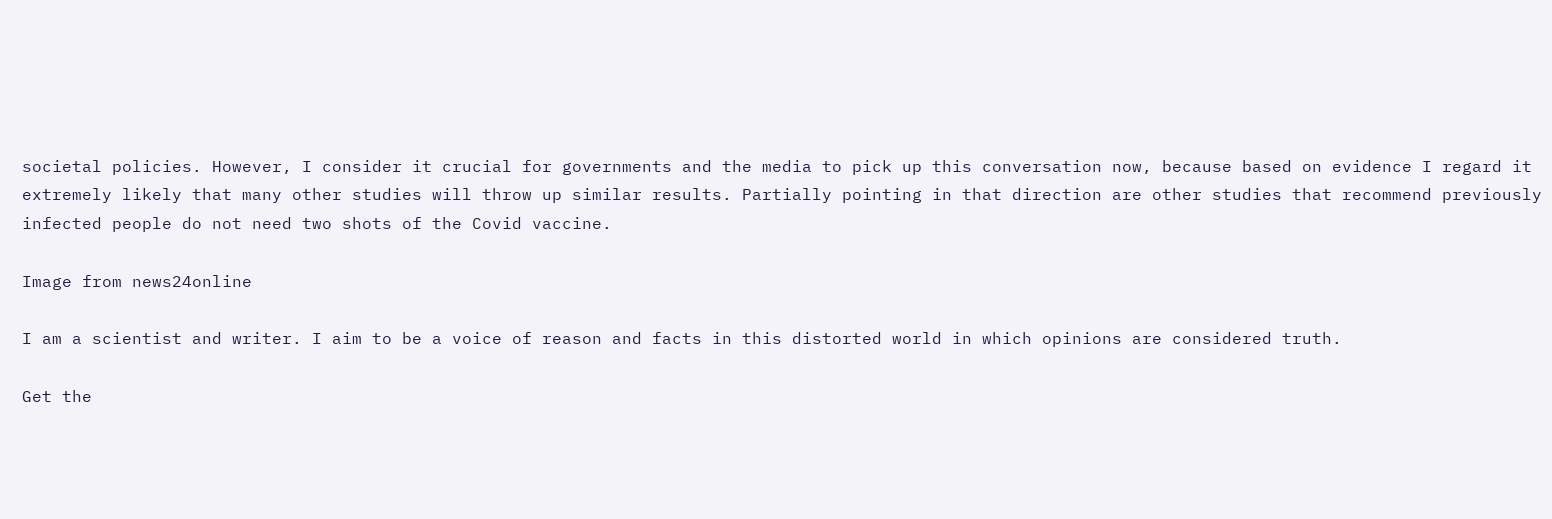societal policies. However, I consider it crucial for governments and the media to pick up this conversation now, because based on evidence I regard it extremely likely that many other studies will throw up similar results. Partially pointing in that direction are other studies that recommend previously infected people do not need two shots of the Covid vaccine.

Image from news24online

I am a scientist and writer. I aim to be a voice of reason and facts in this distorted world in which opinions are considered truth.

Get the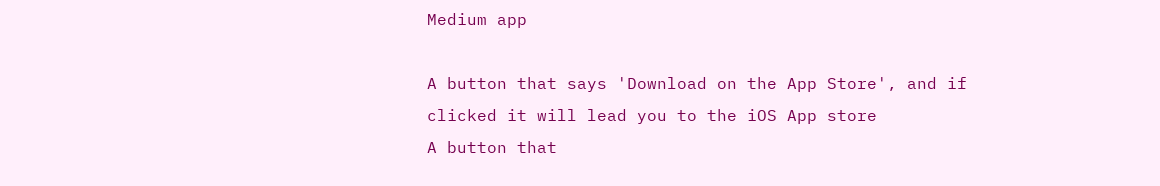Medium app

A button that says 'Download on the App Store', and if clicked it will lead you to the iOS App store
A button that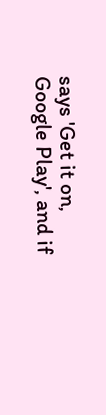says 'Get it on, Google Play', and if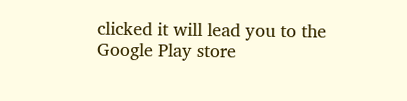clicked it will lead you to the Google Play store